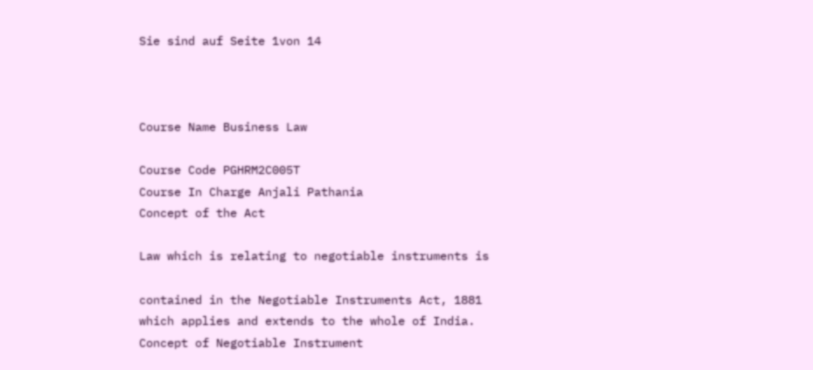Sie sind auf Seite 1von 14



Course Name Business Law

Course Code PGHRM2C005T
Course In Charge Anjali Pathania
Concept of the Act

Law which is relating to negotiable instruments is

contained in the Negotiable Instruments Act, 1881
which applies and extends to the whole of India.
Concept of Negotiable Instrument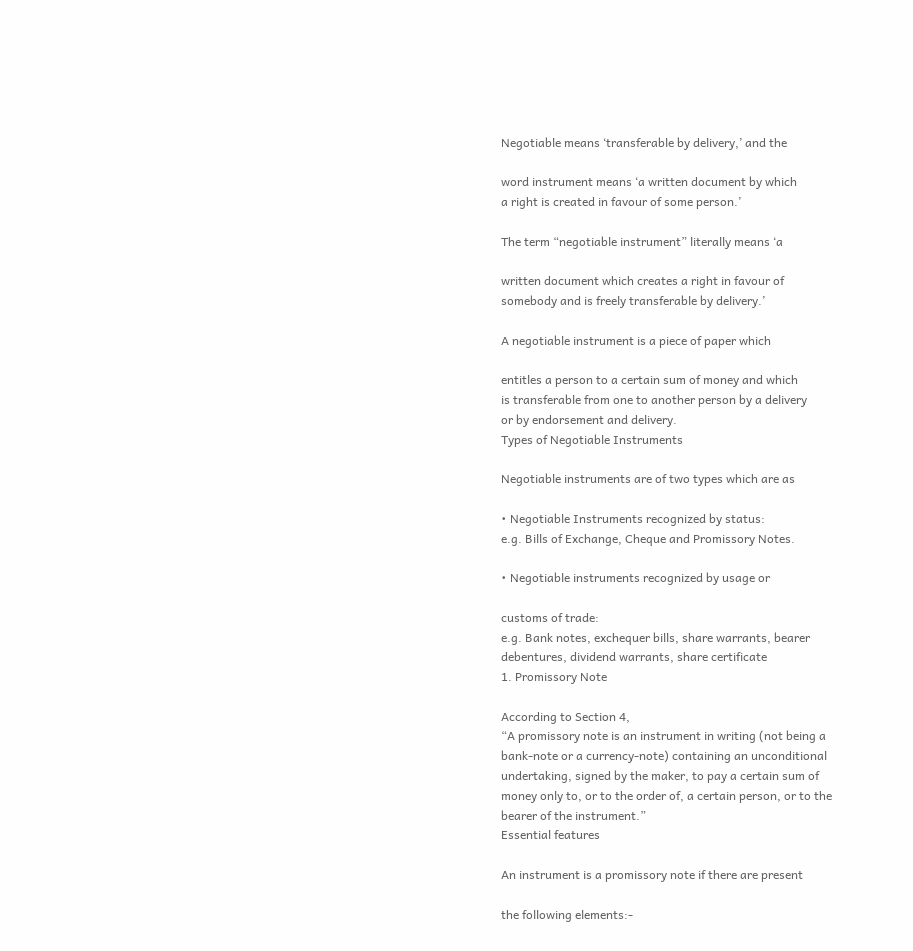Negotiable means ‘transferable by delivery,’ and the

word instrument means ‘a written document by which
a right is created in favour of some person.’

The term “negotiable instrument” literally means ‘a

written document which creates a right in favour of
somebody and is freely transferable by delivery.’

A negotiable instrument is a piece of paper which

entitles a person to a certain sum of money and which
is transferable from one to another person by a delivery
or by endorsement and delivery.
Types of Negotiable Instruments

Negotiable instruments are of two types which are as

• Negotiable Instruments recognized by status:
e.g. Bills of Exchange, Cheque and Promissory Notes.

• Negotiable instruments recognized by usage or

customs of trade:
e.g. Bank notes, exchequer bills, share warrants, bearer
debentures, dividend warrants, share certificate
1. Promissory Note

According to Section 4,
“A promissory note is an instrument in writing (not being a
bank-note or a currency-note) containing an unconditional
undertaking, signed by the maker, to pay a certain sum of
money only to, or to the order of, a certain person, or to the
bearer of the instrument.”
Essential features

An instrument is a promissory note if there are present

the following elements:-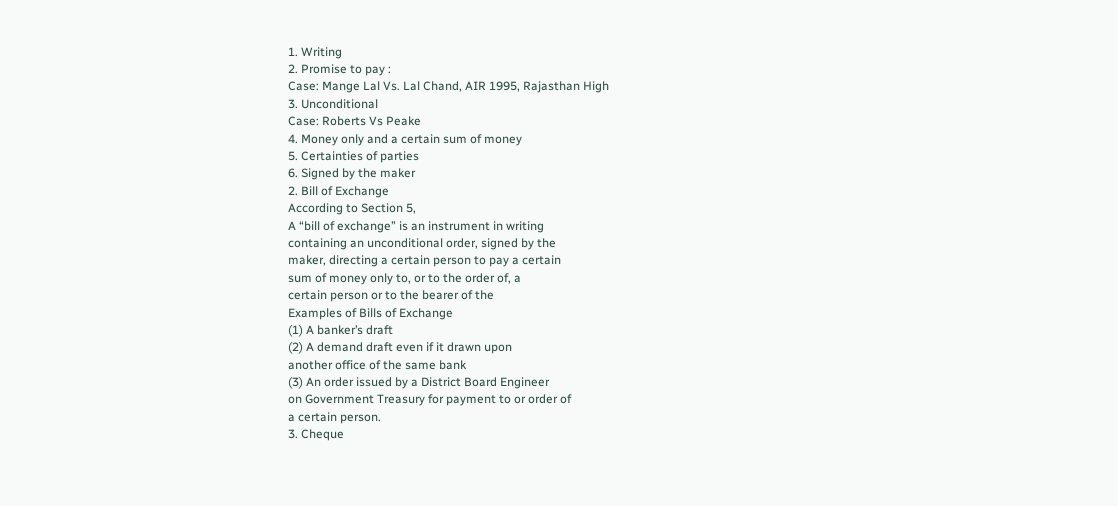1. Writing
2. Promise to pay :
Case: Mange Lal Vs. Lal Chand, AIR 1995, Rajasthan High
3. Unconditional
Case: Roberts Vs Peake
4. Money only and a certain sum of money
5. Certainties of parties
6. Signed by the maker
2. Bill of Exchange
According to Section 5,
A “bill of exchange” is an instrument in writing
containing an unconditional order, signed by the
maker, directing a certain person to pay a certain
sum of money only to, or to the order of, a
certain person or to the bearer of the
Examples of Bills of Exchange
(1) A banker’s draft
(2) A demand draft even if it drawn upon
another office of the same bank
(3) An order issued by a District Board Engineer
on Government Treasury for payment to or order of
a certain person.
3. Cheque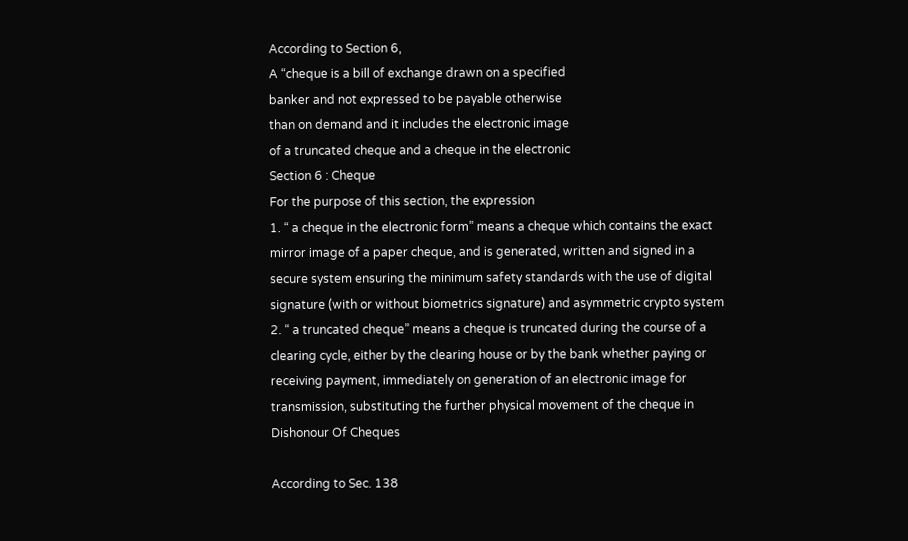According to Section 6,
A “cheque is a bill of exchange drawn on a specified
banker and not expressed to be payable otherwise
than on demand and it includes the electronic image
of a truncated cheque and a cheque in the electronic
Section 6 : Cheque
For the purpose of this section, the expression
1. “ a cheque in the electronic form” means a cheque which contains the exact
mirror image of a paper cheque, and is generated, written and signed in a
secure system ensuring the minimum safety standards with the use of digital
signature (with or without biometrics signature) and asymmetric crypto system
2. “ a truncated cheque” means a cheque is truncated during the course of a
clearing cycle, either by the clearing house or by the bank whether paying or
receiving payment, immediately on generation of an electronic image for
transmission, substituting the further physical movement of the cheque in
Dishonour Of Cheques

According to Sec. 138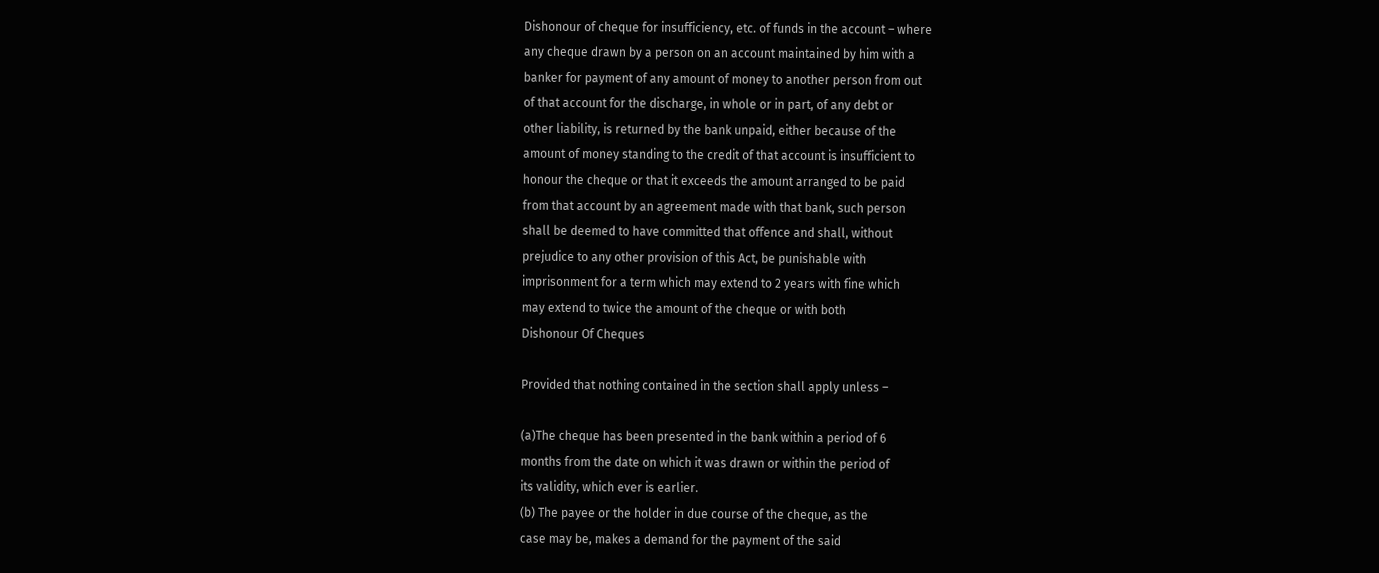Dishonour of cheque for insufficiency, etc. of funds in the account – where
any cheque drawn by a person on an account maintained by him with a
banker for payment of any amount of money to another person from out
of that account for the discharge, in whole or in part, of any debt or
other liability, is returned by the bank unpaid, either because of the
amount of money standing to the credit of that account is insufficient to
honour the cheque or that it exceeds the amount arranged to be paid
from that account by an agreement made with that bank, such person
shall be deemed to have committed that offence and shall, without
prejudice to any other provision of this Act, be punishable with
imprisonment for a term which may extend to 2 years with fine which
may extend to twice the amount of the cheque or with both
Dishonour Of Cheques

Provided that nothing contained in the section shall apply unless –

(a)The cheque has been presented in the bank within a period of 6
months from the date on which it was drawn or within the period of
its validity, which ever is earlier.
(b) The payee or the holder in due course of the cheque, as the
case may be, makes a demand for the payment of the said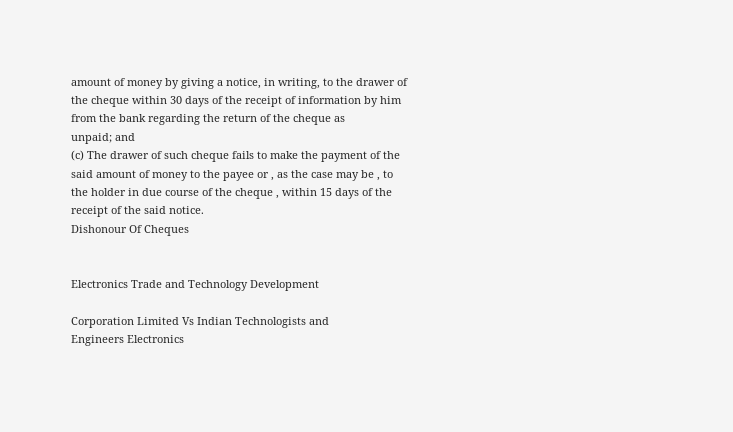amount of money by giving a notice, in writing, to the drawer of
the cheque within 30 days of the receipt of information by him
from the bank regarding the return of the cheque as
unpaid; and
(c) The drawer of such cheque fails to make the payment of the
said amount of money to the payee or , as the case may be , to
the holder in due course of the cheque , within 15 days of the
receipt of the said notice.
Dishonour Of Cheques


Electronics Trade and Technology Development

Corporation Limited Vs Indian Technologists and
Engineers Electronics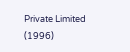Private Limited (1996)